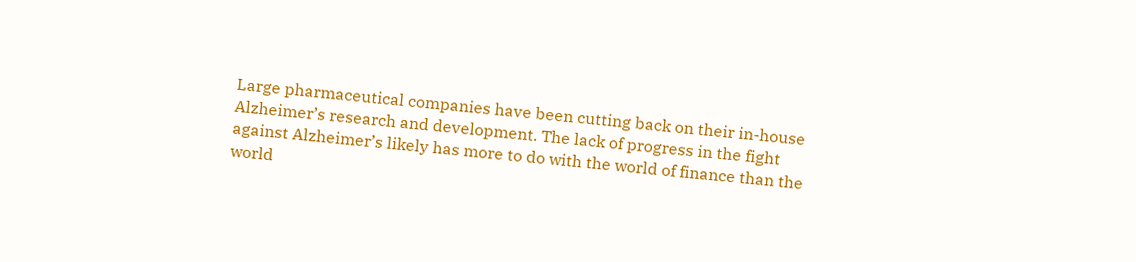Large pharmaceutical companies have been cutting back on their in-house Alzheimer’s research and development. The lack of progress in the fight against Alzheimer’s likely has more to do with the world of finance than the world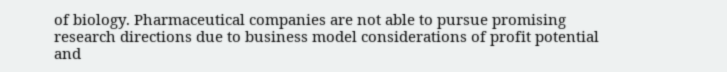of biology. Pharmaceutical companies are not able to pursue promising research directions due to business model considerations of profit potential and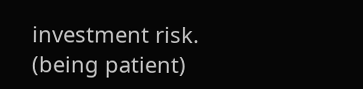investment risk. (being patient)